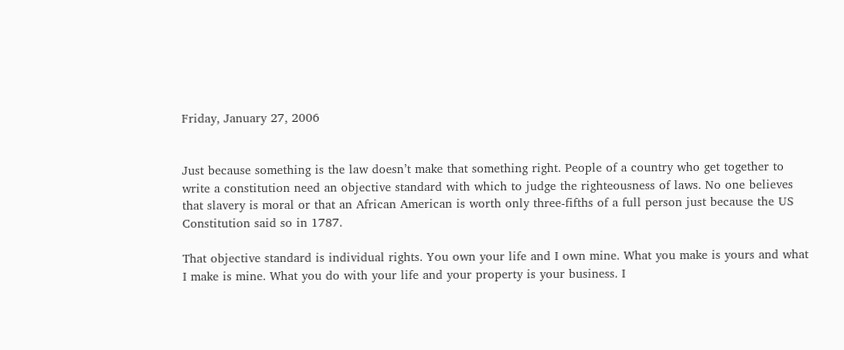Friday, January 27, 2006


Just because something is the law doesn’t make that something right. People of a country who get together to write a constitution need an objective standard with which to judge the righteousness of laws. No one believes that slavery is moral or that an African American is worth only three-fifths of a full person just because the US Constitution said so in 1787.

That objective standard is individual rights. You own your life and I own mine. What you make is yours and what I make is mine. What you do with your life and your property is your business. I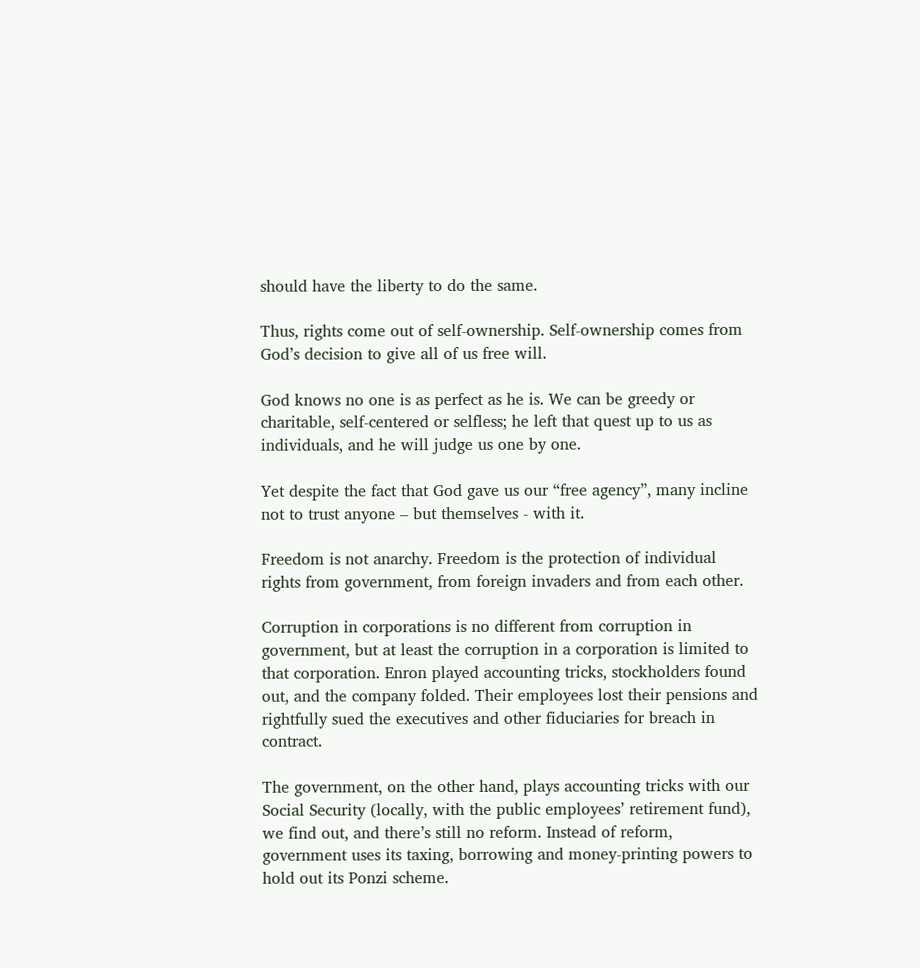should have the liberty to do the same.

Thus, rights come out of self-ownership. Self-ownership comes from God’s decision to give all of us free will.

God knows no one is as perfect as he is. We can be greedy or charitable, self-centered or selfless; he left that quest up to us as individuals, and he will judge us one by one.

Yet despite the fact that God gave us our “free agency”, many incline not to trust anyone – but themselves - with it.

Freedom is not anarchy. Freedom is the protection of individual rights from government, from foreign invaders and from each other.

Corruption in corporations is no different from corruption in government, but at least the corruption in a corporation is limited to that corporation. Enron played accounting tricks, stockholders found out, and the company folded. Their employees lost their pensions and rightfully sued the executives and other fiduciaries for breach in contract.

The government, on the other hand, plays accounting tricks with our Social Security (locally, with the public employees’ retirement fund), we find out, and there’s still no reform. Instead of reform, government uses its taxing, borrowing and money-printing powers to hold out its Ponzi scheme.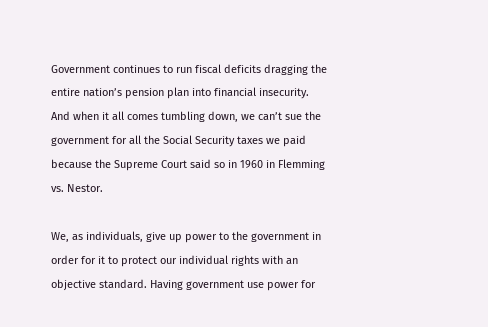Government continues to run fiscal deficits dragging the entire nation’s pension plan into financial insecurity. And when it all comes tumbling down, we can’t sue the government for all the Social Security taxes we paid because the Supreme Court said so in 1960 in Flemming vs. Nestor.

We, as individuals, give up power to the government in order for it to protect our individual rights with an objective standard. Having government use power for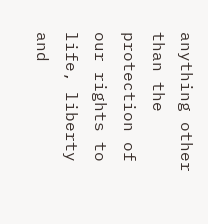anything other than the protection of our rights to life, liberty and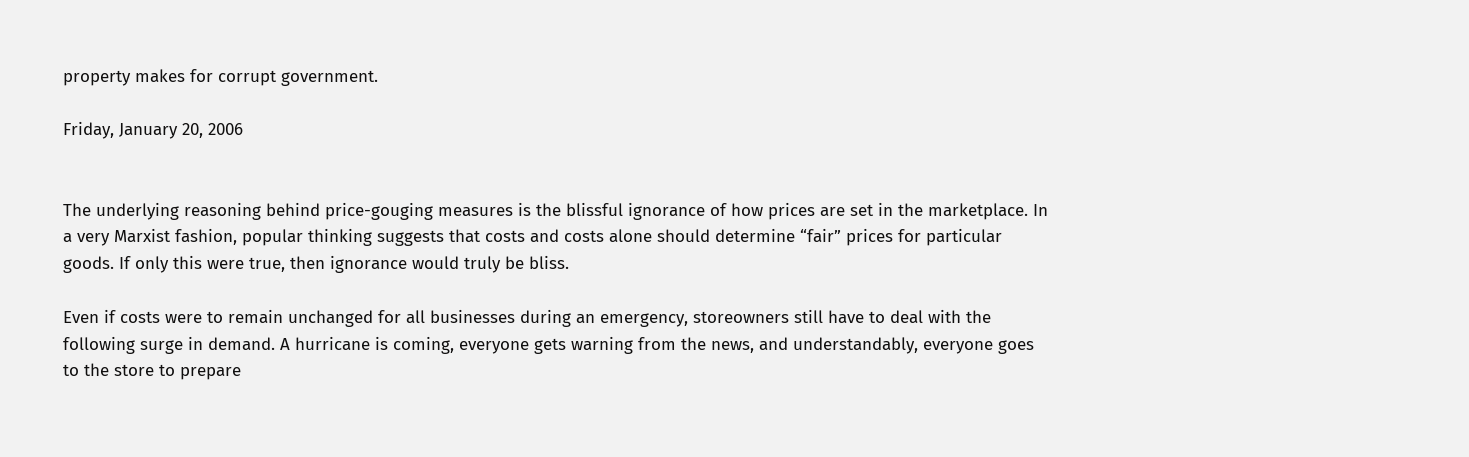property makes for corrupt government.

Friday, January 20, 2006


The underlying reasoning behind price-gouging measures is the blissful ignorance of how prices are set in the marketplace. In a very Marxist fashion, popular thinking suggests that costs and costs alone should determine “fair” prices for particular goods. If only this were true, then ignorance would truly be bliss.

Even if costs were to remain unchanged for all businesses during an emergency, storeowners still have to deal with the following surge in demand. A hurricane is coming, everyone gets warning from the news, and understandably, everyone goes to the store to prepare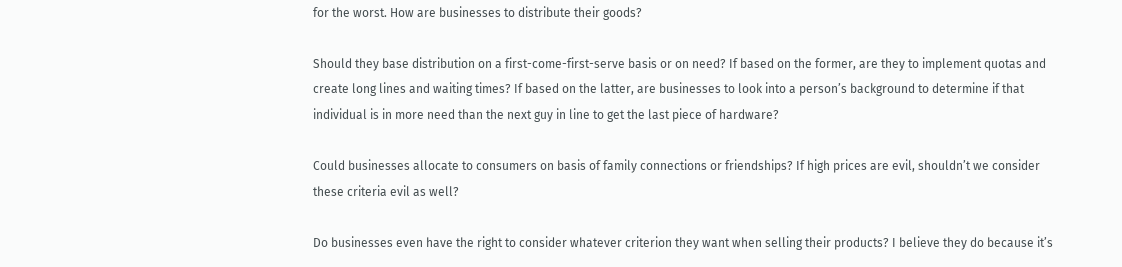for the worst. How are businesses to distribute their goods?

Should they base distribution on a first-come-first-serve basis or on need? If based on the former, are they to implement quotas and create long lines and waiting times? If based on the latter, are businesses to look into a person’s background to determine if that individual is in more need than the next guy in line to get the last piece of hardware?

Could businesses allocate to consumers on basis of family connections or friendships? If high prices are evil, shouldn’t we consider these criteria evil as well?

Do businesses even have the right to consider whatever criterion they want when selling their products? I believe they do because it’s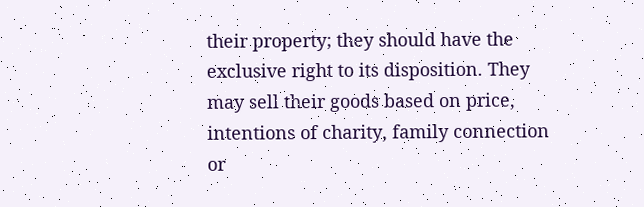their property; they should have the exclusive right to its disposition. They may sell their goods based on price, intentions of charity, family connection or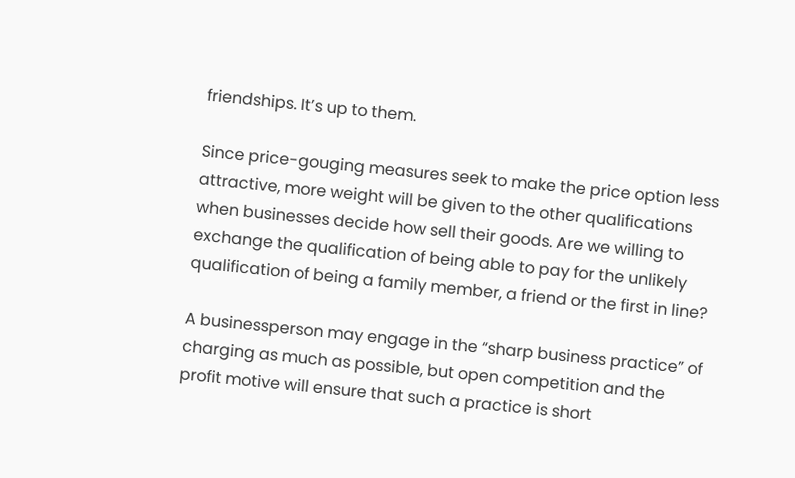friendships. It’s up to them.

Since price-gouging measures seek to make the price option less attractive, more weight will be given to the other qualifications when businesses decide how sell their goods. Are we willing to exchange the qualification of being able to pay for the unlikely qualification of being a family member, a friend or the first in line?

A businessperson may engage in the “sharp business practice” of charging as much as possible, but open competition and the profit motive will ensure that such a practice is short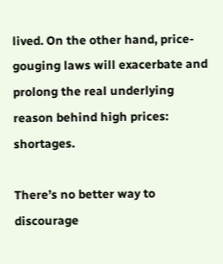lived. On the other hand, price-gouging laws will exacerbate and prolong the real underlying reason behind high prices: shortages.

There’s no better way to discourage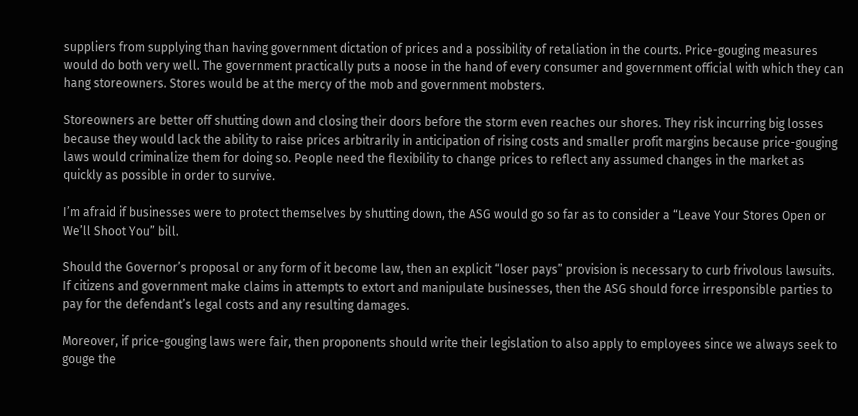suppliers from supplying than having government dictation of prices and a possibility of retaliation in the courts. Price-gouging measures would do both very well. The government practically puts a noose in the hand of every consumer and government official with which they can hang storeowners. Stores would be at the mercy of the mob and government mobsters.

Storeowners are better off shutting down and closing their doors before the storm even reaches our shores. They risk incurring big losses because they would lack the ability to raise prices arbitrarily in anticipation of rising costs and smaller profit margins because price-gouging laws would criminalize them for doing so. People need the flexibility to change prices to reflect any assumed changes in the market as quickly as possible in order to survive.

I’m afraid if businesses were to protect themselves by shutting down, the ASG would go so far as to consider a “Leave Your Stores Open or We’ll Shoot You” bill.

Should the Governor’s proposal or any form of it become law, then an explicit “loser pays” provision is necessary to curb frivolous lawsuits. If citizens and government make claims in attempts to extort and manipulate businesses, then the ASG should force irresponsible parties to pay for the defendant’s legal costs and any resulting damages.

Moreover, if price-gouging laws were fair, then proponents should write their legislation to also apply to employees since we always seek to gouge the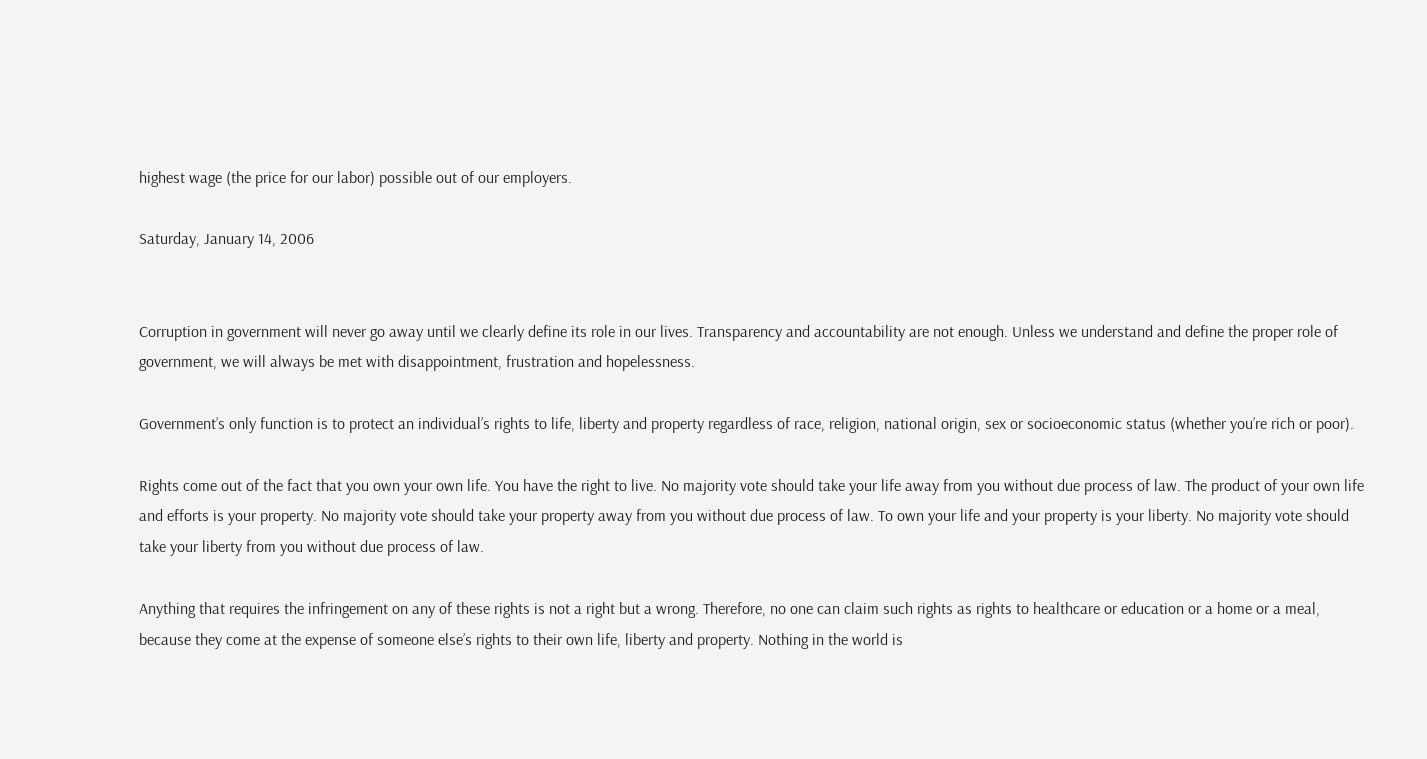highest wage (the price for our labor) possible out of our employers.

Saturday, January 14, 2006


Corruption in government will never go away until we clearly define its role in our lives. Transparency and accountability are not enough. Unless we understand and define the proper role of government, we will always be met with disappointment, frustration and hopelessness.

Government’s only function is to protect an individual’s rights to life, liberty and property regardless of race, religion, national origin, sex or socioeconomic status (whether you’re rich or poor).

Rights come out of the fact that you own your own life. You have the right to live. No majority vote should take your life away from you without due process of law. The product of your own life and efforts is your property. No majority vote should take your property away from you without due process of law. To own your life and your property is your liberty. No majority vote should take your liberty from you without due process of law.

Anything that requires the infringement on any of these rights is not a right but a wrong. Therefore, no one can claim such rights as rights to healthcare or education or a home or a meal, because they come at the expense of someone else’s rights to their own life, liberty and property. Nothing in the world is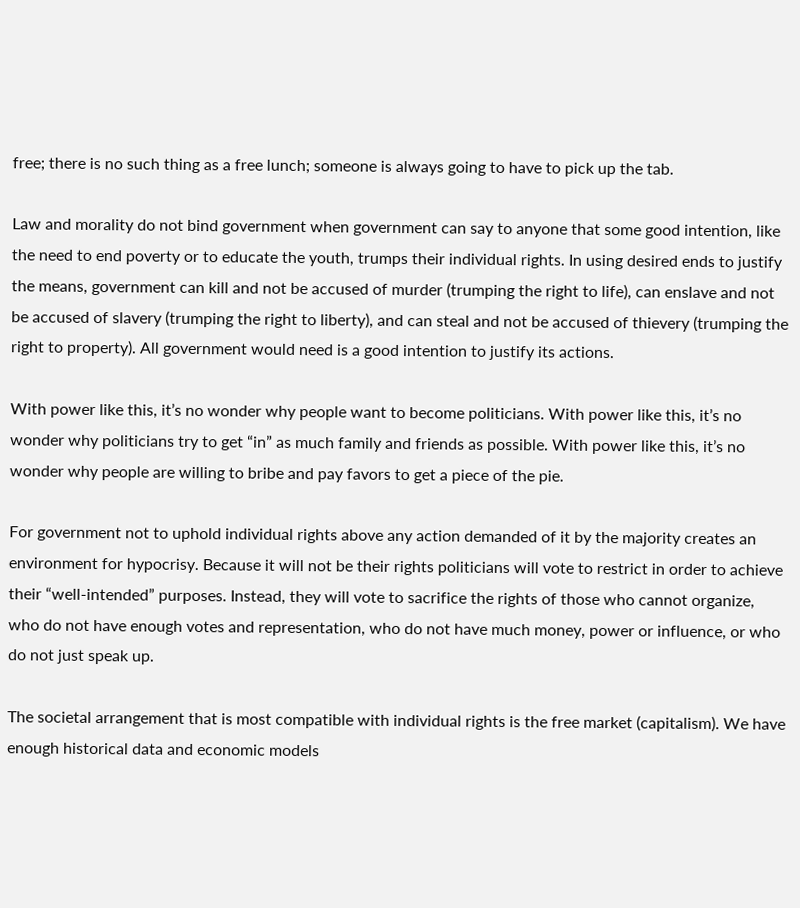free; there is no such thing as a free lunch; someone is always going to have to pick up the tab.

Law and morality do not bind government when government can say to anyone that some good intention, like the need to end poverty or to educate the youth, trumps their individual rights. In using desired ends to justify the means, government can kill and not be accused of murder (trumping the right to life), can enslave and not be accused of slavery (trumping the right to liberty), and can steal and not be accused of thievery (trumping the right to property). All government would need is a good intention to justify its actions.

With power like this, it’s no wonder why people want to become politicians. With power like this, it’s no wonder why politicians try to get “in” as much family and friends as possible. With power like this, it’s no wonder why people are willing to bribe and pay favors to get a piece of the pie.

For government not to uphold individual rights above any action demanded of it by the majority creates an environment for hypocrisy. Because it will not be their rights politicians will vote to restrict in order to achieve their “well-intended” purposes. Instead, they will vote to sacrifice the rights of those who cannot organize, who do not have enough votes and representation, who do not have much money, power or influence, or who do not just speak up.

The societal arrangement that is most compatible with individual rights is the free market (capitalism). We have enough historical data and economic models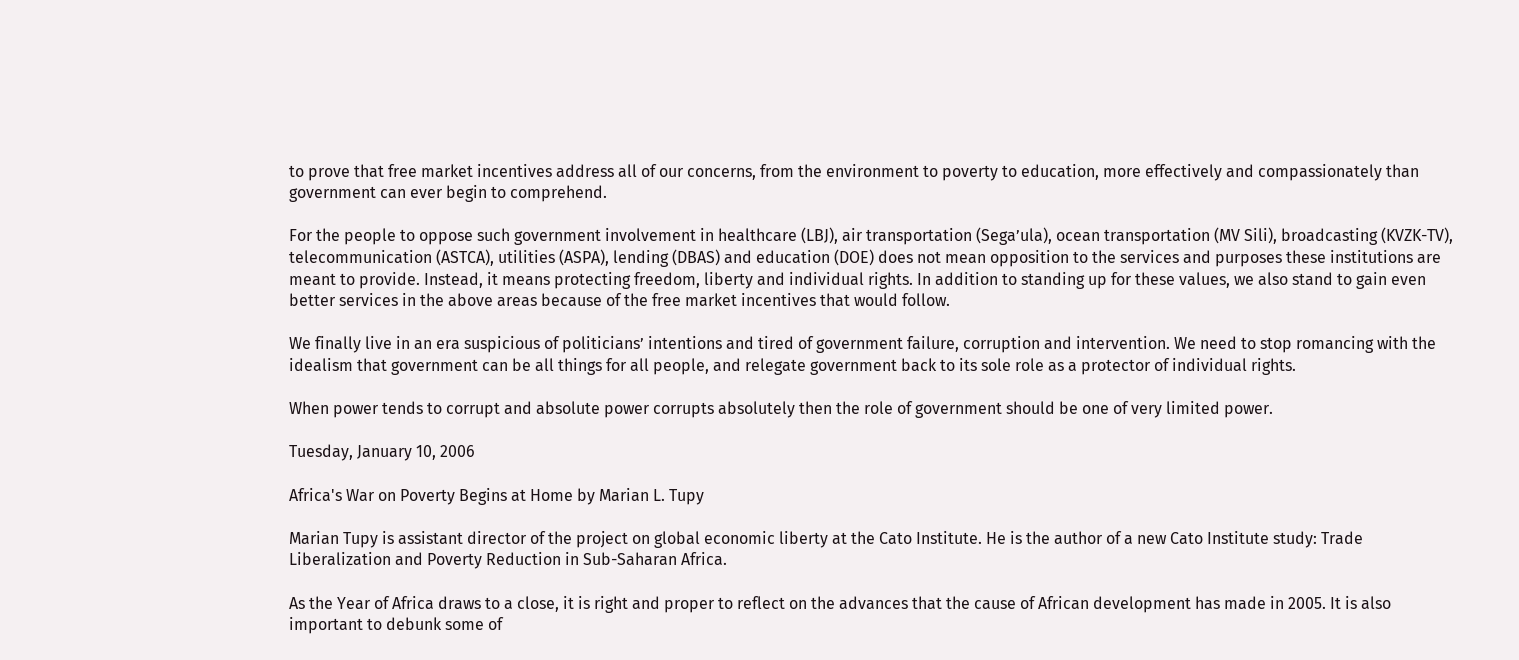to prove that free market incentives address all of our concerns, from the environment to poverty to education, more effectively and compassionately than government can ever begin to comprehend.

For the people to oppose such government involvement in healthcare (LBJ), air transportation (Sega’ula), ocean transportation (MV Sili), broadcasting (KVZK-TV), telecommunication (ASTCA), utilities (ASPA), lending (DBAS) and education (DOE) does not mean opposition to the services and purposes these institutions are meant to provide. Instead, it means protecting freedom, liberty and individual rights. In addition to standing up for these values, we also stand to gain even better services in the above areas because of the free market incentives that would follow.

We finally live in an era suspicious of politicians’ intentions and tired of government failure, corruption and intervention. We need to stop romancing with the idealism that government can be all things for all people, and relegate government back to its sole role as a protector of individual rights.

When power tends to corrupt and absolute power corrupts absolutely then the role of government should be one of very limited power.

Tuesday, January 10, 2006

Africa's War on Poverty Begins at Home by Marian L. Tupy

Marian Tupy is assistant director of the project on global economic liberty at the Cato Institute. He is the author of a new Cato Institute study: Trade Liberalization and Poverty Reduction in Sub-Saharan Africa.

As the Year of Africa draws to a close, it is right and proper to reflect on the advances that the cause of African development has made in 2005. It is also important to debunk some of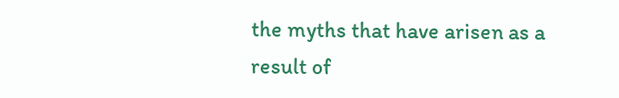the myths that have arisen as a result of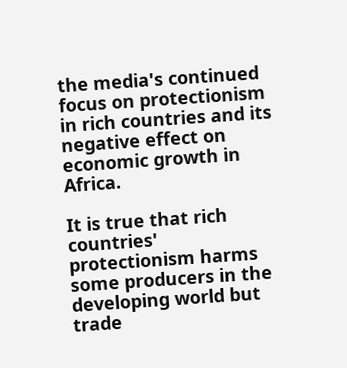the media's continued focus on protectionism in rich countries and its negative effect on economic growth in Africa.

It is true that rich countries' protectionism harms some producers in the developing world but trade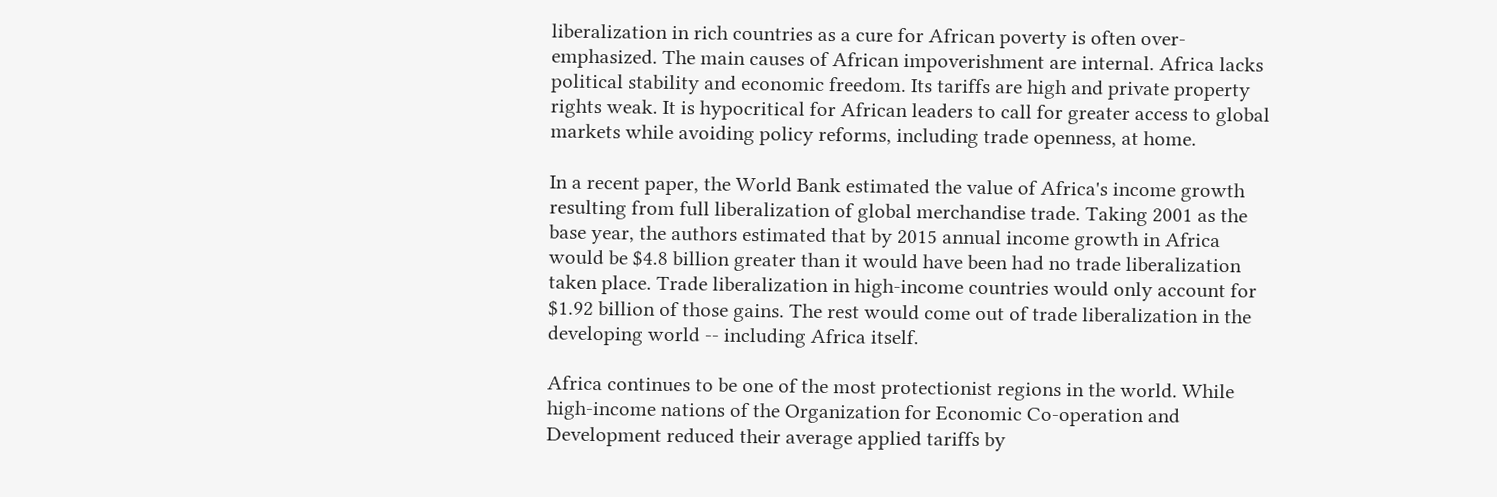liberalization in rich countries as a cure for African poverty is often over-emphasized. The main causes of African impoverishment are internal. Africa lacks political stability and economic freedom. Its tariffs are high and private property rights weak. It is hypocritical for African leaders to call for greater access to global markets while avoiding policy reforms, including trade openness, at home.

In a recent paper, the World Bank estimated the value of Africa's income growth resulting from full liberalization of global merchandise trade. Taking 2001 as the base year, the authors estimated that by 2015 annual income growth in Africa would be $4.8 billion greater than it would have been had no trade liberalization taken place. Trade liberalization in high-income countries would only account for $1.92 billion of those gains. The rest would come out of trade liberalization in the developing world -- including Africa itself.

Africa continues to be one of the most protectionist regions in the world. While high-income nations of the Organization for Economic Co-operation and Development reduced their average applied tariffs by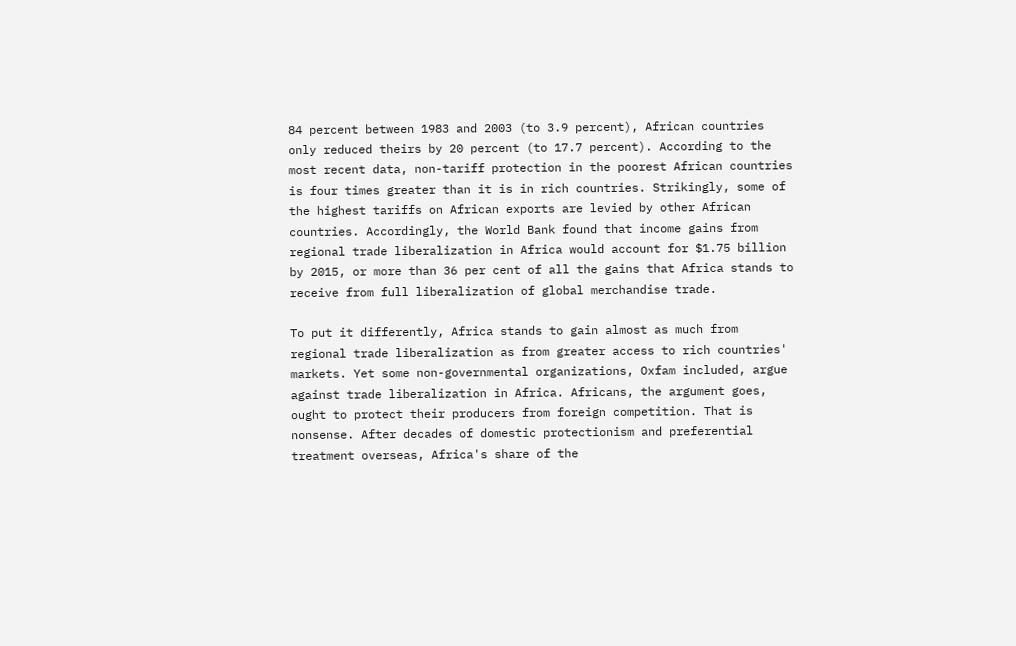84 percent between 1983 and 2003 (to 3.9 percent), African countries only reduced theirs by 20 percent (to 17.7 percent). According to the most recent data, non-tariff protection in the poorest African countries is four times greater than it is in rich countries. Strikingly, some of the highest tariffs on African exports are levied by other African countries. Accordingly, the World Bank found that income gains from regional trade liberalization in Africa would account for $1.75 billion by 2015, or more than 36 per cent of all the gains that Africa stands to receive from full liberalization of global merchandise trade.

To put it differently, Africa stands to gain almost as much from regional trade liberalization as from greater access to rich countries' markets. Yet some non-governmental organizations, Oxfam included, argue against trade liberalization in Africa. Africans, the argument goes, ought to protect their producers from foreign competition. That is nonsense. After decades of domestic protectionism and preferential treatment overseas, Africa's share of the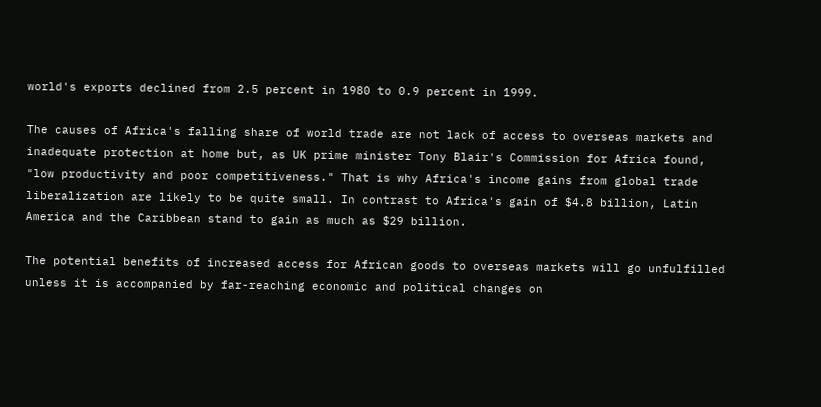world's exports declined from 2.5 percent in 1980 to 0.9 percent in 1999.

The causes of Africa's falling share of world trade are not lack of access to overseas markets and inadequate protection at home but, as UK prime minister Tony Blair's Commission for Africa found, "low productivity and poor competitiveness." That is why Africa's income gains from global trade liberalization are likely to be quite small. In contrast to Africa's gain of $4.8 billion, Latin America and the Caribbean stand to gain as much as $29 billion.

The potential benefits of increased access for African goods to overseas markets will go unfulfilled unless it is accompanied by far-reaching economic and political changes on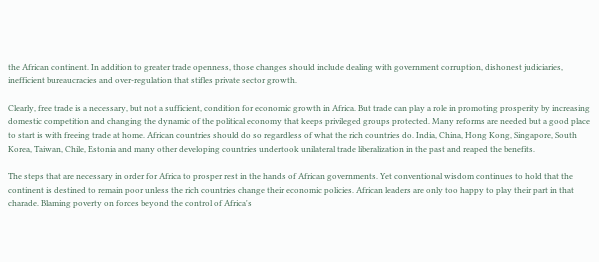the African continent. In addition to greater trade openness, those changes should include dealing with government corruption, dishonest judiciaries, inefficient bureaucracies and over-regulation that stifles private sector growth.

Clearly, free trade is a necessary, but not a sufficient, condition for economic growth in Africa. But trade can play a role in promoting prosperity by increasing domestic competition and changing the dynamic of the political economy that keeps privileged groups protected. Many reforms are needed but a good place to start is with freeing trade at home. African countries should do so regardless of what the rich countries do. India, China, Hong Kong, Singapore, South Korea, Taiwan, Chile, Estonia and many other developing countries undertook unilateral trade liberalization in the past and reaped the benefits.

The steps that are necessary in order for Africa to prosper rest in the hands of African governments. Yet conventional wisdom continues to hold that the continent is destined to remain poor unless the rich countries change their economic policies. African leaders are only too happy to play their part in that charade. Blaming poverty on forces beyond the control of Africa's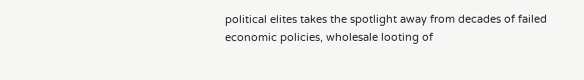political elites takes the spotlight away from decades of failed economic policies, wholesale looting of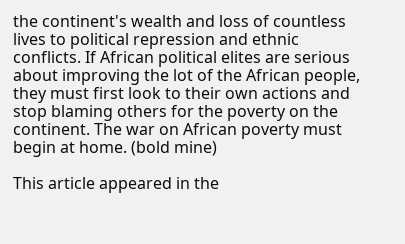the continent's wealth and loss of countless lives to political repression and ethnic conflicts. If African political elites are serious about improving the lot of the African people, they must first look to their own actions and stop blaming others for the poverty on the continent. The war on African poverty must begin at home. (bold mine)

This article appeared in the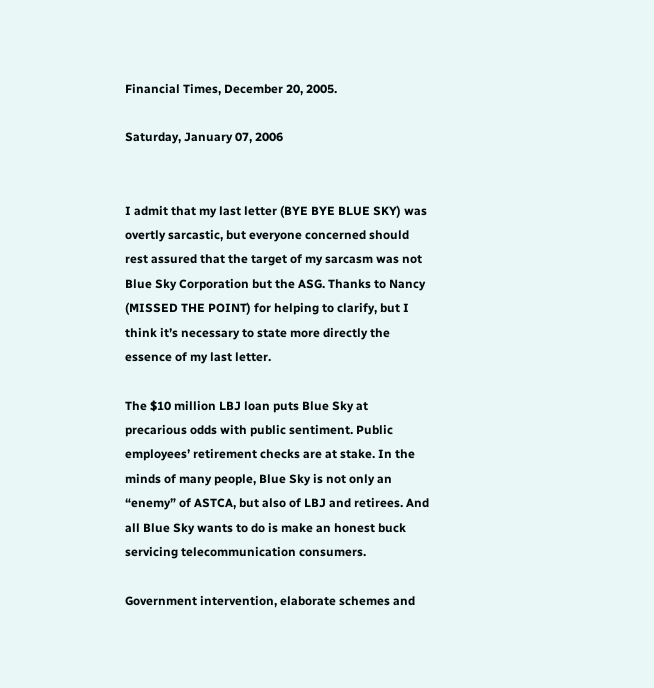Financial Times, December 20, 2005.

Saturday, January 07, 2006


I admit that my last letter (BYE BYE BLUE SKY) was overtly sarcastic, but everyone concerned should rest assured that the target of my sarcasm was not Blue Sky Corporation but the ASG. Thanks to Nancy (MISSED THE POINT) for helping to clarify, but I think it’s necessary to state more directly the essence of my last letter.

The $10 million LBJ loan puts Blue Sky at precarious odds with public sentiment. Public employees’ retirement checks are at stake. In the minds of many people, Blue Sky is not only an “enemy” of ASTCA, but also of LBJ and retirees. And all Blue Sky wants to do is make an honest buck servicing telecommunication consumers.

Government intervention, elaborate schemes and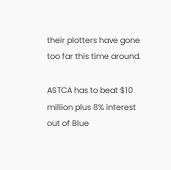their plotters have gone too far this time around.

ASTCA has to beat $10 million plus 8% interest out of Blue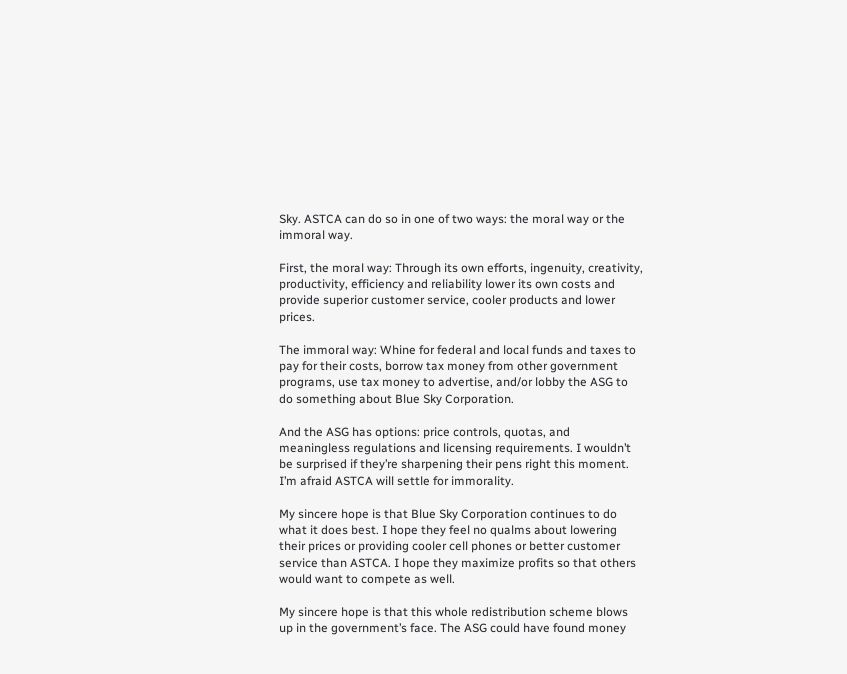Sky. ASTCA can do so in one of two ways: the moral way or the immoral way.

First, the moral way: Through its own efforts, ingenuity, creativity, productivity, efficiency and reliability lower its own costs and provide superior customer service, cooler products and lower prices.

The immoral way: Whine for federal and local funds and taxes to pay for their costs, borrow tax money from other government programs, use tax money to advertise, and/or lobby the ASG to do something about Blue Sky Corporation.

And the ASG has options: price controls, quotas, and meaningless regulations and licensing requirements. I wouldn’t be surprised if they’re sharpening their pens right this moment. I’m afraid ASTCA will settle for immorality.

My sincere hope is that Blue Sky Corporation continues to do what it does best. I hope they feel no qualms about lowering their prices or providing cooler cell phones or better customer service than ASTCA. I hope they maximize profits so that others would want to compete as well.

My sincere hope is that this whole redistribution scheme blows up in the government’s face. The ASG could have found money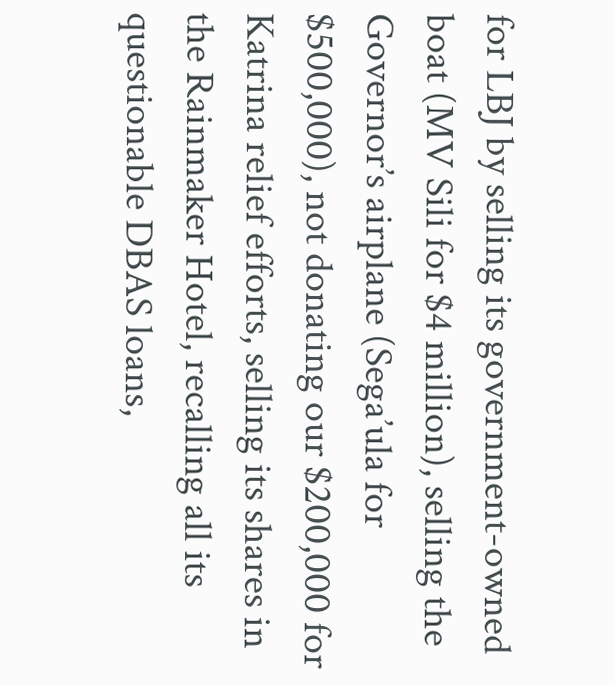for LBJ by selling its government-owned boat (MV Sili for $4 million), selling the Governor’s airplane (Sega’ula for $500,000), not donating our $200,000 for Katrina relief efforts, selling its shares in the Rainmaker Hotel, recalling all its questionable DBAS loans,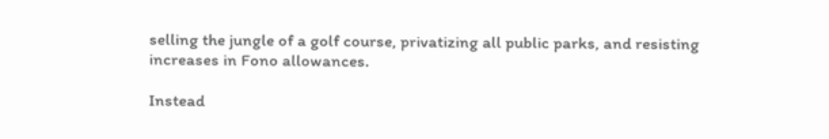selling the jungle of a golf course, privatizing all public parks, and resisting increases in Fono allowances.

Instead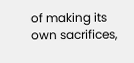of making its own sacrifices,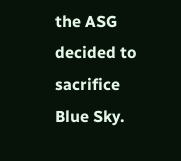the ASG decided to sacrifice Blue Sky.